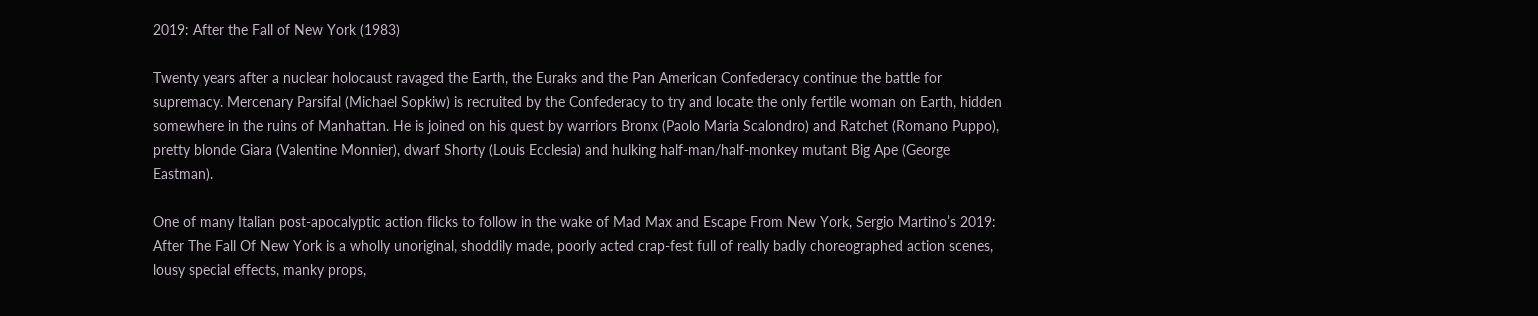2019: After the Fall of New York (1983)

Twenty years after a nuclear holocaust ravaged the Earth, the Euraks and the Pan American Confederacy continue the battle for supremacy. Mercenary Parsifal (Michael Sopkiw) is recruited by the Confederacy to try and locate the only fertile woman on Earth, hidden somewhere in the ruins of Manhattan. He is joined on his quest by warriors Bronx (Paolo Maria Scalondro) and Ratchet (Romano Puppo), pretty blonde Giara (Valentine Monnier), dwarf Shorty (Louis Ecclesia) and hulking half-man/half-monkey mutant Big Ape (George Eastman).

One of many Italian post-apocalyptic action flicks to follow in the wake of Mad Max and Escape From New York, Sergio Martino’s 2019: After The Fall Of New York is a wholly unoriginal, shoddily made, poorly acted crap-fest full of really badly choreographed action scenes, lousy special effects, manky props,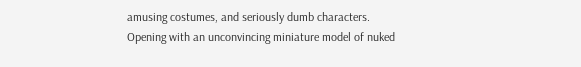amusing costumes, and seriously dumb characters. Opening with an unconvincing miniature model of nuked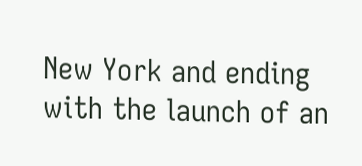New York and ending with the launch of an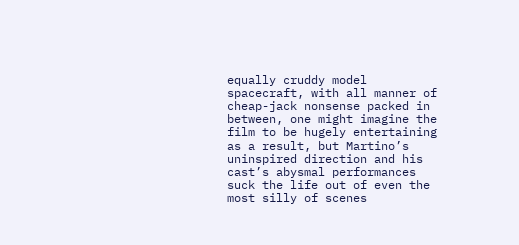equally cruddy model spacecraft, with all manner of cheap-jack nonsense packed in between, one might imagine the film to be hugely entertaining as a result, but Martino’s uninspired direction and his cast’s abysmal performances suck the life out of even the most silly of scenes